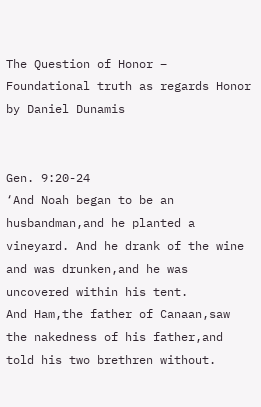The Question of Honor – Foundational truth as regards Honor by Daniel Dunamis


Gen. 9:20-24
‘And Noah began to be an husbandman,and he planted a vineyard. And he drank of the wine and was drunken,and he was uncovered within his tent.
And Ham,the father of Canaan,saw the nakedness of his father,and told his two brethren without.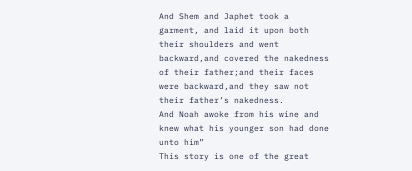And Shem and Japhet took a garment, and laid it upon both their shoulders and went backward,and covered the nakedness of their father;and their faces were backward,and they saw not their father’s nakedness.
And Noah awoke from his wine and knew what his younger son had done unto him”
This story is one of the great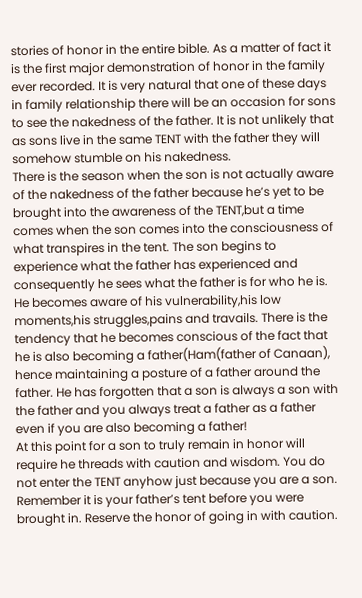stories of honor in the entire bible. As a matter of fact it is the first major demonstration of honor in the family ever recorded. It is very natural that one of these days in family relationship there will be an occasion for sons to see the nakedness of the father. It is not unlikely that as sons live in the same TENT with the father they will somehow stumble on his nakedness.
There is the season when the son is not actually aware of the nakedness of the father because he’s yet to be brought into the awareness of the TENT,but a time comes when the son comes into the consciousness of what transpires in the tent. The son begins to experience what the father has experienced and consequently he sees what the father is for who he is. He becomes aware of his vulnerability,his low moments,his struggles,pains and travails. There is the tendency that he becomes conscious of the fact that he is also becoming a father(Ham(father of Canaan), hence maintaining a posture of a father around the father. He has forgotten that a son is always a son with the father and you always treat a father as a father even if you are also becoming a father!
At this point for a son to truly remain in honor will require he threads with caution and wisdom. You do not enter the TENT anyhow just because you are a son. Remember it is your father’s tent before you were brought in. Reserve the honor of going in with caution.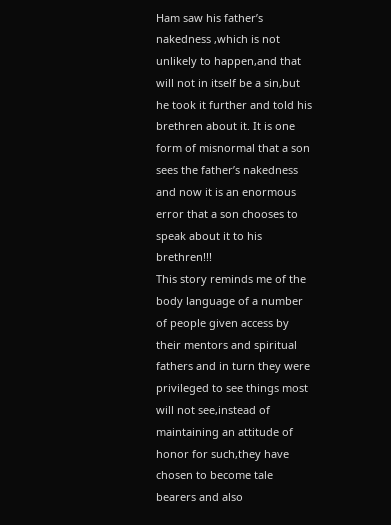Ham saw his father’s nakedness ,which is not unlikely to happen,and that will not in itself be a sin,but he took it further and told his brethren about it. It is one form of misnormal that a son sees the father’s nakedness and now it is an enormous error that a son chooses to speak about it to his brethren!!!
This story reminds me of the body language of a number of people given access by their mentors and spiritual fathers and in turn they were privileged to see things most will not see,instead of maintaining an attitude of honor for such,they have chosen to become tale bearers and also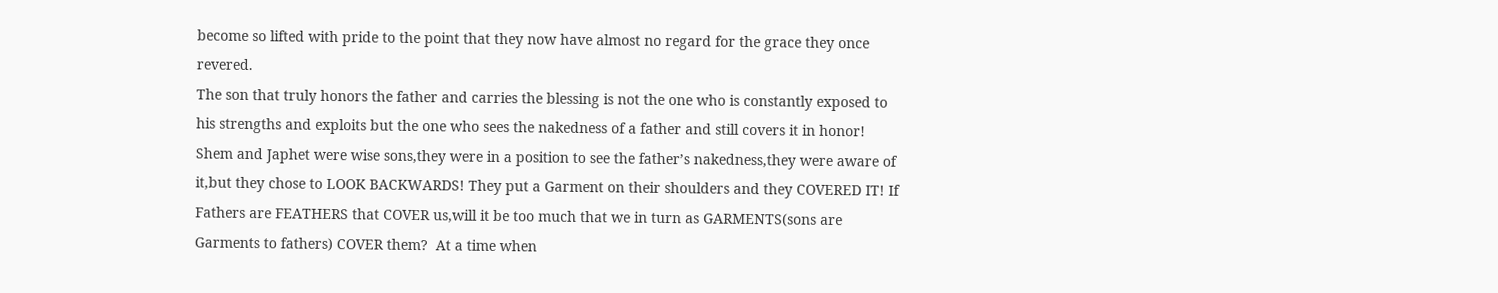become so lifted with pride to the point that they now have almost no regard for the grace they once revered.
The son that truly honors the father and carries the blessing is not the one who is constantly exposed to his strengths and exploits but the one who sees the nakedness of a father and still covers it in honor! Shem and Japhet were wise sons,they were in a position to see the father’s nakedness,they were aware of it,but they chose to LOOK BACKWARDS! They put a Garment on their shoulders and they COVERED IT! If Fathers are FEATHERS that COVER us,will it be too much that we in turn as GARMENTS(sons are Garments to fathers) COVER them?  At a time when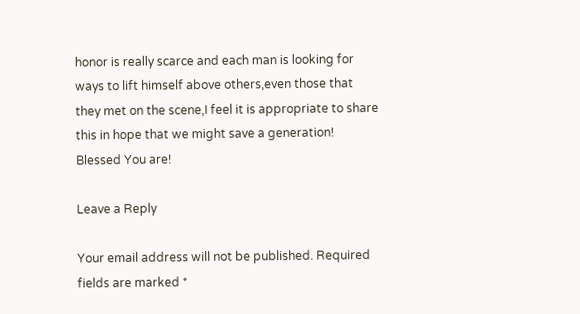honor is really scarce and each man is looking for ways to lift himself above others,even those that they met on the scene,I feel it is appropriate to share this in hope that we might save a generation!
Blessed You are!

Leave a Reply

Your email address will not be published. Required fields are marked *